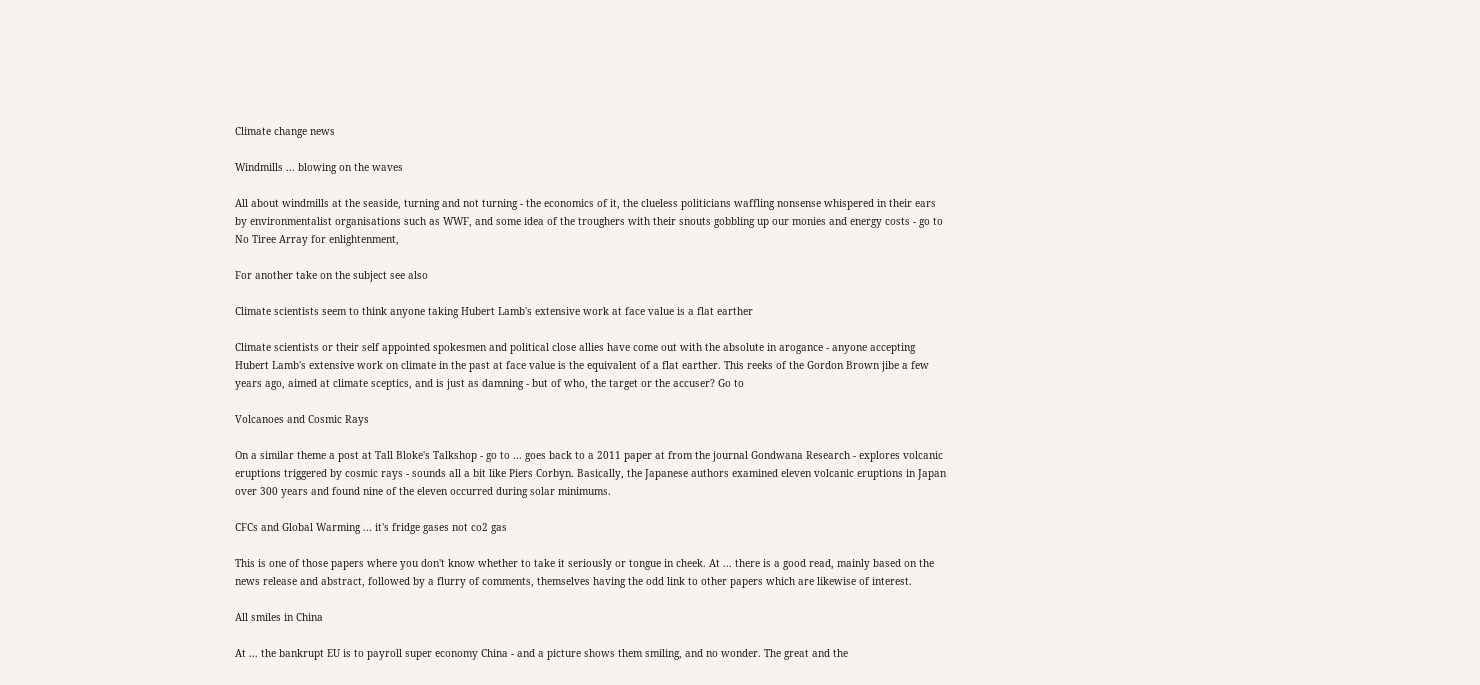Climate change news

Windmills ... blowing on the waves

All about windmills at the seaside, turning and not turning - the economics of it, the clueless politicians waffling nonsense whispered in their ears by environmentalist organisations such as WWF, and some idea of the troughers with their snouts gobbling up our monies and energy costs - go to No Tiree Array for enlightenment,

For another take on the subject see also

Climate scientists seem to think anyone taking Hubert Lamb's extensive work at face value is a flat earther

Climate scientists or their self appointed spokesmen and political close allies have come out with the absolute in arogance - anyone accepting Hubert Lamb's extensive work on climate in the past at face value is the equivalent of a flat earther. This reeks of the Gordon Brown jibe a few years ago, aimed at climate sceptics, and is just as damning - but of who, the target or the accuser? Go to

Volcanoes and Cosmic Rays

On a similar theme a post at Tall Bloke's Talkshop - go to ... goes back to a 2011 paper at from the journal Gondwana Research - explores volcanic eruptions triggered by cosmic rays - sounds all a bit like Piers Corbyn. Basically, the Japanese authors examined eleven volcanic eruptions in Japan over 300 years and found nine of the eleven occurred during solar minimums.

CFCs and Global Warming ... it's fridge gases not co2 gas

This is one of those papers where you don't know whether to take it seriously or tongue in cheek. At ... there is a good read, mainly based on the news release and abstract, followed by a flurry of comments, themselves having the odd link to other papers which are likewise of interest.

All smiles in China

At ... the bankrupt EU is to payroll super economy China - and a picture shows them smiling, and no wonder. The great and the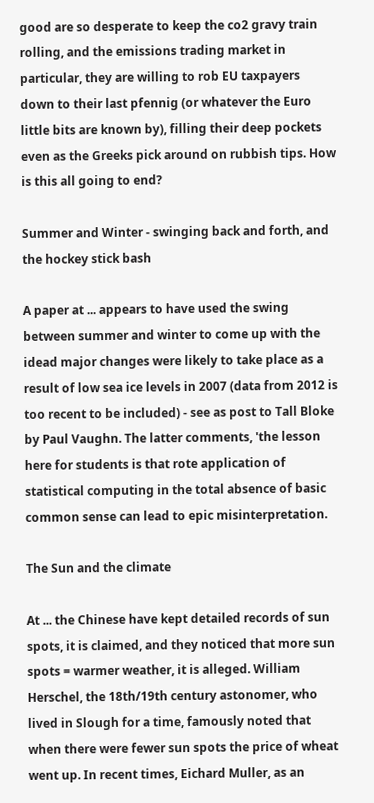good are so desperate to keep the co2 gravy train rolling, and the emissions trading market in particular, they are willing to rob EU taxpayers down to their last pfennig (or whatever the Euro little bits are known by), filling their deep pockets even as the Greeks pick around on rubbish tips. How is this all going to end?

Summer and Winter - swinging back and forth, and the hockey stick bash

A paper at ... appears to have used the swing between summer and winter to come up with the idead major changes were likely to take place as a result of low sea ice levels in 2007 (data from 2012 is too recent to be included) - see as post to Tall Bloke by Paul Vaughn. The latter comments, 'the lesson here for students is that rote application of statistical computing in the total absence of basic common sense can lead to epic misinterpretation.

The Sun and the climate

At ... the Chinese have kept detailed records of sun spots, it is claimed, and they noticed that more sun spots = warmer weather, it is alleged. William Herschel, the 18th/19th century astonomer, who lived in Slough for a time, famously noted that when there were fewer sun spots the price of wheat went up. In recent times, Eichard Muller, as an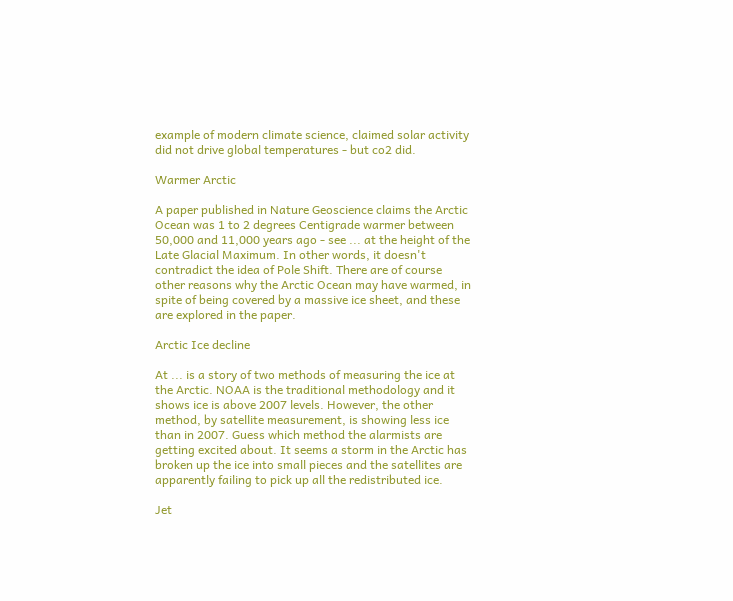example of modern climate science, claimed solar activity did not drive global temperatures - but co2 did.

Warmer Arctic

A paper published in Nature Geoscience claims the Arctic Ocean was 1 to 2 degrees Centigrade warmer between 50,000 and 11,000 years ago - see ... at the height of the Late Glacial Maximum. In other words, it doesn't contradict the idea of Pole Shift. There are of course other reasons why the Arctic Ocean may have warmed, in spite of being covered by a massive ice sheet, and these are explored in the paper.

Arctic Ice decline

At ... is a story of two methods of measuring the ice at the Arctic. NOAA is the traditional methodology and it shows ice is above 2007 levels. However, the other method, by satellite measurement, is showing less ice than in 2007. Guess which method the alarmists are getting excited about. It seems a storm in the Arctic has broken up the ice into small pieces and the satellites are apparently failing to pick up all the redistributed ice.

Jet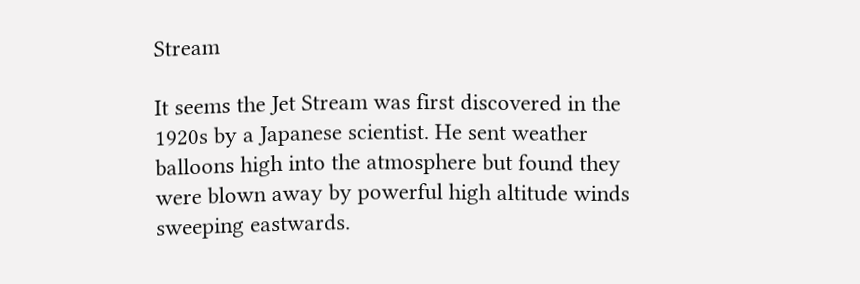Stream

It seems the Jet Stream was first discovered in the 1920s by a Japanese scientist. He sent weather balloons high into the atmosphere but found they were blown away by powerful high altitude winds sweeping eastwards.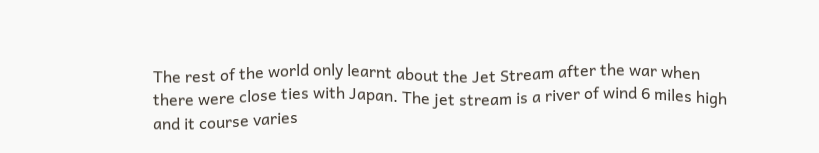The rest of the world only learnt about the Jet Stream after the war when there were close ties with Japan. The jet stream is a river of wind 6 miles high and it course varies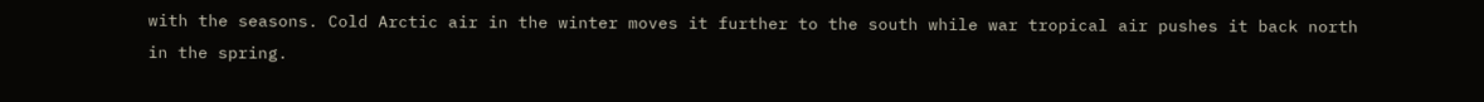with the seasons. Cold Arctic air in the winter moves it further to the south while war tropical air pushes it back north in the spring.